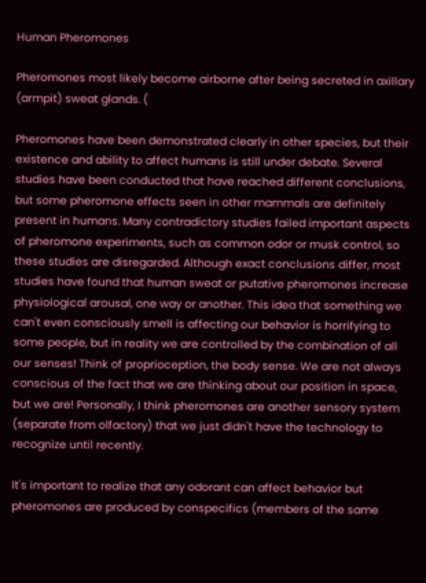Human Pheromones

Pheromones most likely become airborne after being secreted in axillary (armpit) sweat glands. (

Pheromones have been demonstrated clearly in other species, but their existence and ability to affect humans is still under debate. Several studies have been conducted that have reached different conclusions, but some pheromone effects seen in other mammals are definitely present in humans. Many contradictory studies failed important aspects of pheromone experiments, such as common odor or musk control, so these studies are disregarded. Although exact conclusions differ, most studies have found that human sweat or putative pheromones increase physiological arousal, one way or another. This idea that something we can't even consciously smell is affecting our behavior is horrifying to some people, but in reality we are controlled by the combination of all our senses! Think of proprioception, the body sense. We are not always conscious of the fact that we are thinking about our position in space, but we are! Personally, I think pheromones are another sensory system (separate from olfactory) that we just didn't have the technology to recognize until recently.

It's important to realize that any odorant can affect behavior but pheromones are produced by conspecifics (members of the same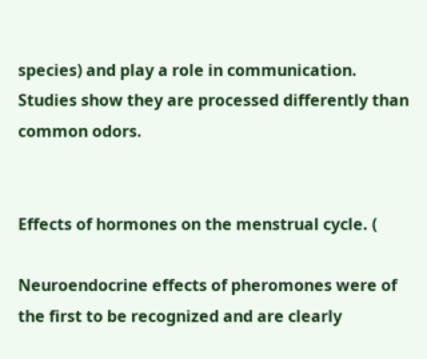species) and play a role in communication. Studies show they are processed differently than common odors.


Effects of hormones on the menstrual cycle. (

Neuroendocrine effects of pheromones were of the first to be recognized and are clearly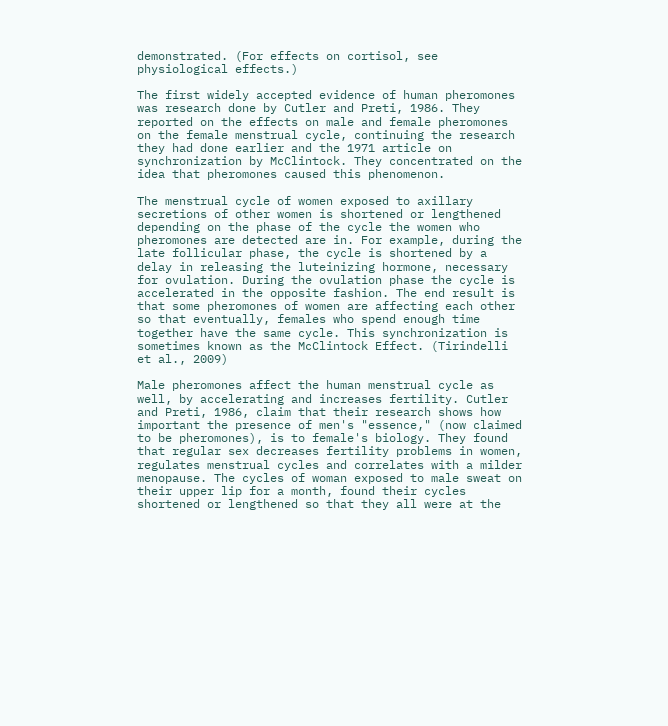demonstrated. (For effects on cortisol, see physiological effects.)

The first widely accepted evidence of human pheromones was research done by Cutler and Preti, 1986. They reported on the effects on male and female pheromones on the female menstrual cycle, continuing the research they had done earlier and the 1971 article on synchronization by McClintock. They concentrated on the idea that pheromones caused this phenomenon.

The menstrual cycle of women exposed to axillary secretions of other women is shortened or lengthened depending on the phase of the cycle the women who pheromones are detected are in. For example, during the late follicular phase, the cycle is shortened by a delay in releasing the luteinizing hormone, necessary for ovulation. During the ovulation phase the cycle is accelerated in the opposite fashion. The end result is that some pheromones of women are affecting each other so that eventually, females who spend enough time together have the same cycle. This synchronization is sometimes known as the McClintock Effect. (Tirindelli et al., 2009)

Male pheromones affect the human menstrual cycle as well, by accelerating and increases fertility. Cutler and Preti, 1986, claim that their research shows how important the presence of men's "essence," (now claimed to be pheromones), is to female's biology. They found that regular sex decreases fertility problems in women, regulates menstrual cycles and correlates with a milder menopause. The cycles of woman exposed to male sweat on their upper lip for a month, found their cycles shortened or lengthened so that they all were at the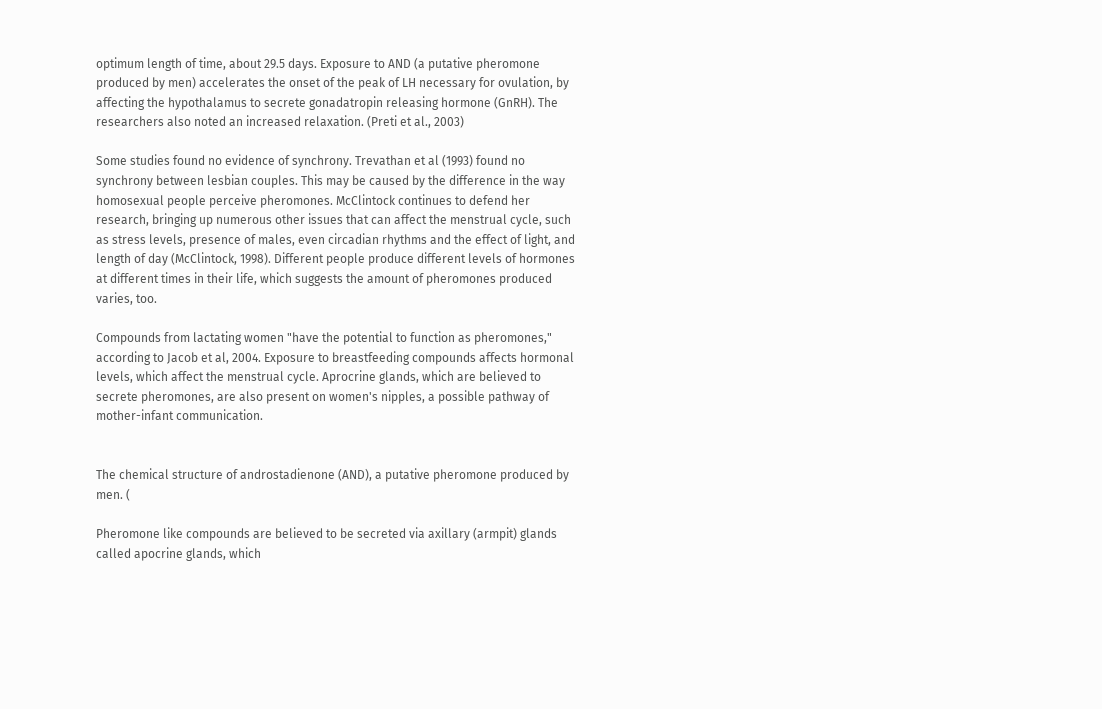optimum length of time, about 29.5 days. Exposure to AND (a putative pheromone produced by men) accelerates the onset of the peak of LH necessary for ovulation, by affecting the hypothalamus to secrete gonadatropin releasing hormone (GnRH). The researchers also noted an increased relaxation. (Preti et al., 2003)

Some studies found no evidence of synchrony. Trevathan et al (1993) found no synchrony between lesbian couples. This may be caused by the difference in the way homosexual people perceive pheromones. McClintock continues to defend her research, bringing up numerous other issues that can affect the menstrual cycle, such as stress levels, presence of males, even circadian rhythms and the effect of light, and length of day (McClintock, 1998). Different people produce different levels of hormones at different times in their life, which suggests the amount of pheromones produced varies, too.

Compounds from lactating women "have the potential to function as pheromones," according to Jacob et al, 2004. Exposure to breastfeeding compounds affects hormonal levels, which affect the menstrual cycle. Aprocrine glands, which are believed to secrete pheromones, are also present on women's nipples, a possible pathway of mother-infant communication.


The chemical structure of androstadienone (AND), a putative pheromone produced by men. (

Pheromone like compounds are believed to be secreted via axillary (armpit) glands called apocrine glands, which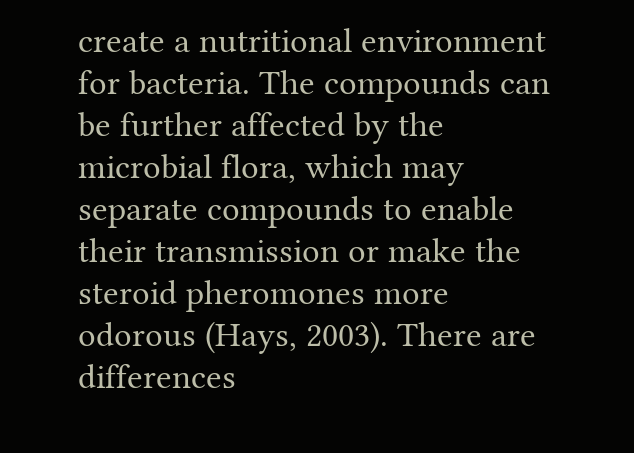create a nutritional environment for bacteria. The compounds can be further affected by the microbial flora, which may separate compounds to enable their transmission or make the steroid pheromones more odorous (Hays, 2003). There are differences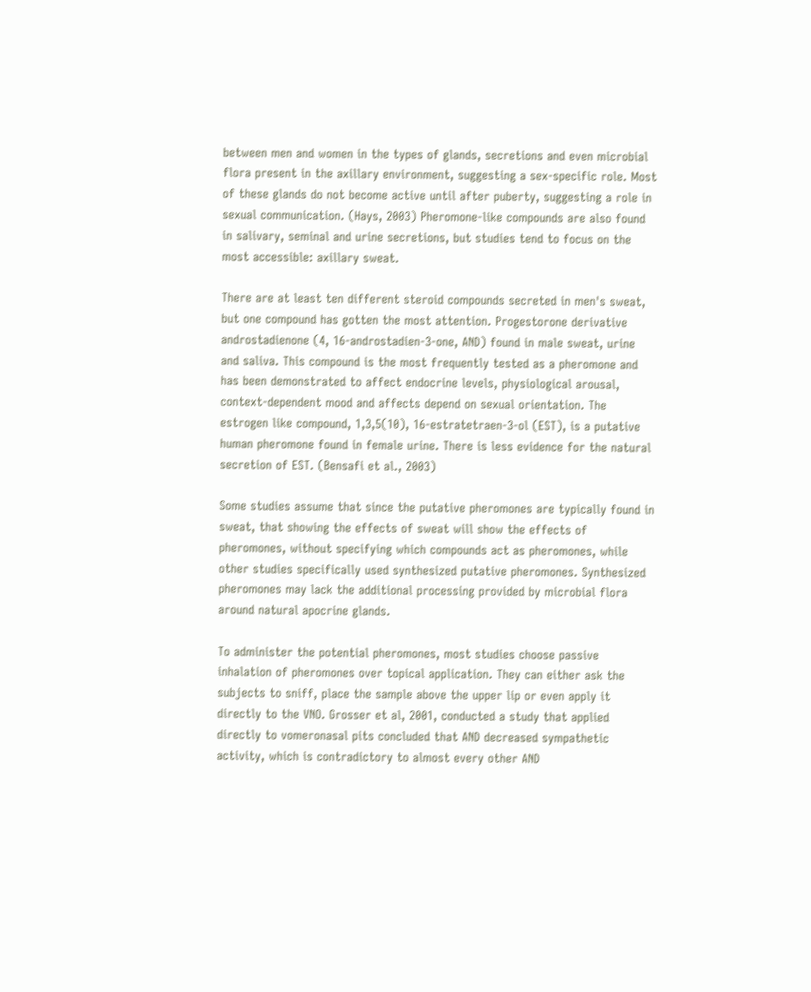between men and women in the types of glands, secretions and even microbial flora present in the axillary environment, suggesting a sex-specific role. Most of these glands do not become active until after puberty, suggesting a role in sexual communication. (Hays, 2003) Pheromone-like compounds are also found in salivary, seminal and urine secretions, but studies tend to focus on the most accessible: axillary sweat.

There are at least ten different steroid compounds secreted in men's sweat, but one compound has gotten the most attention. Progestorone derivative androstadienone (4, 16-androstadien-3-one, AND) found in male sweat, urine and saliva. This compound is the most frequently tested as a pheromone and has been demonstrated to affect endocrine levels, physiological arousal, context-dependent mood and affects depend on sexual orientation. The estrogen like compound, 1,3,5(10), 16-estratetraen-3-ol (EST), is a putative human pheromone found in female urine. There is less evidence for the natural secretion of EST. (Bensafi et al., 2003)

Some studies assume that since the putative pheromones are typically found in sweat, that showing the effects of sweat will show the effects of pheromones, without specifying which compounds act as pheromones, while other studies specifically used synthesized putative pheromones. Synthesized pheromones may lack the additional processing provided by microbial flora around natural apocrine glands.

To administer the potential pheromones, most studies choose passive inhalation of pheromones over topical application. They can either ask the subjects to sniff, place the sample above the upper lip or even apply it directly to the VNO. Grosser et al, 2001, conducted a study that applied directly to vomeronasal pits concluded that AND decreased sympathetic activity, which is contradictory to almost every other AND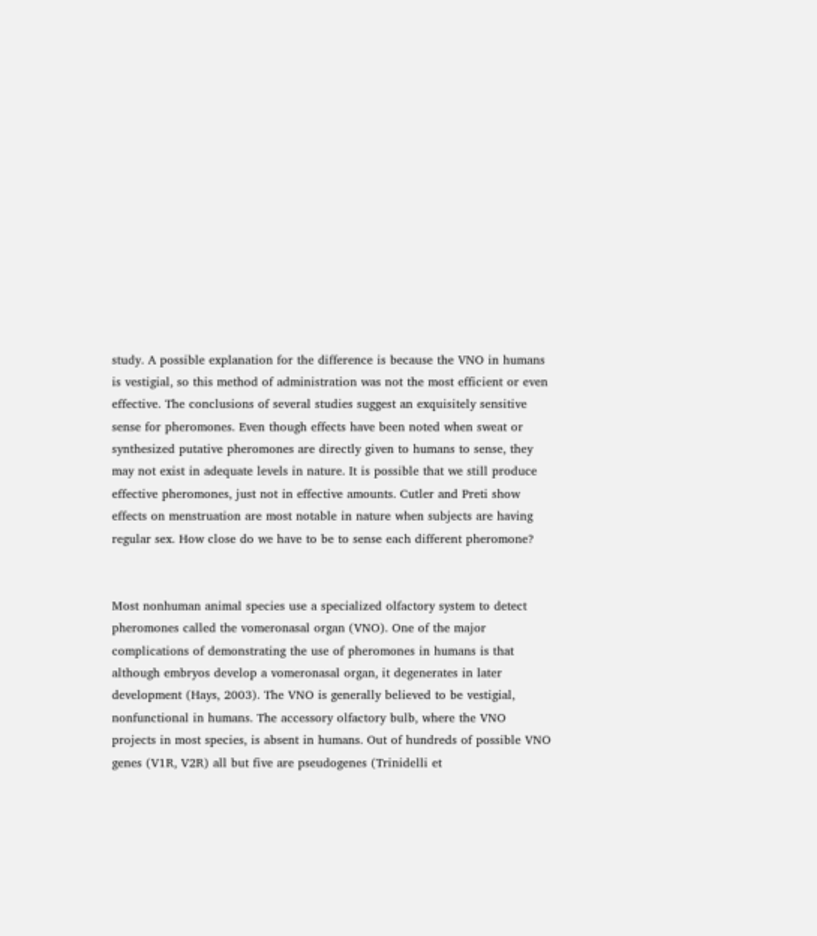study. A possible explanation for the difference is because the VNO in humans is vestigial, so this method of administration was not the most efficient or even effective. The conclusions of several studies suggest an exquisitely sensitive sense for pheromones. Even though effects have been noted when sweat or synthesized putative pheromones are directly given to humans to sense, they may not exist in adequate levels in nature. It is possible that we still produce effective pheromones, just not in effective amounts. Cutler and Preti show effects on menstruation are most notable in nature when subjects are having regular sex. How close do we have to be to sense each different pheromone?


Most nonhuman animal species use a specialized olfactory system to detect pheromones called the vomeronasal organ (VNO). One of the major complications of demonstrating the use of pheromones in humans is that although embryos develop a vomeronasal organ, it degenerates in later development (Hays, 2003). The VNO is generally believed to be vestigial, nonfunctional in humans. The accessory olfactory bulb, where the VNO projects in most species, is absent in humans. Out of hundreds of possible VNO genes (V1R, V2R) all but five are pseudogenes (Trinidelli et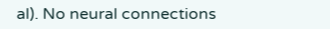al). No neural connections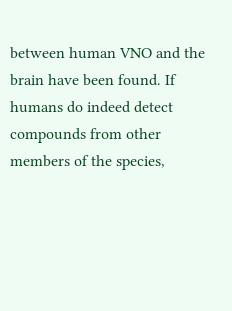between human VNO and the brain have been found. If humans do indeed detect compounds from other members of the species,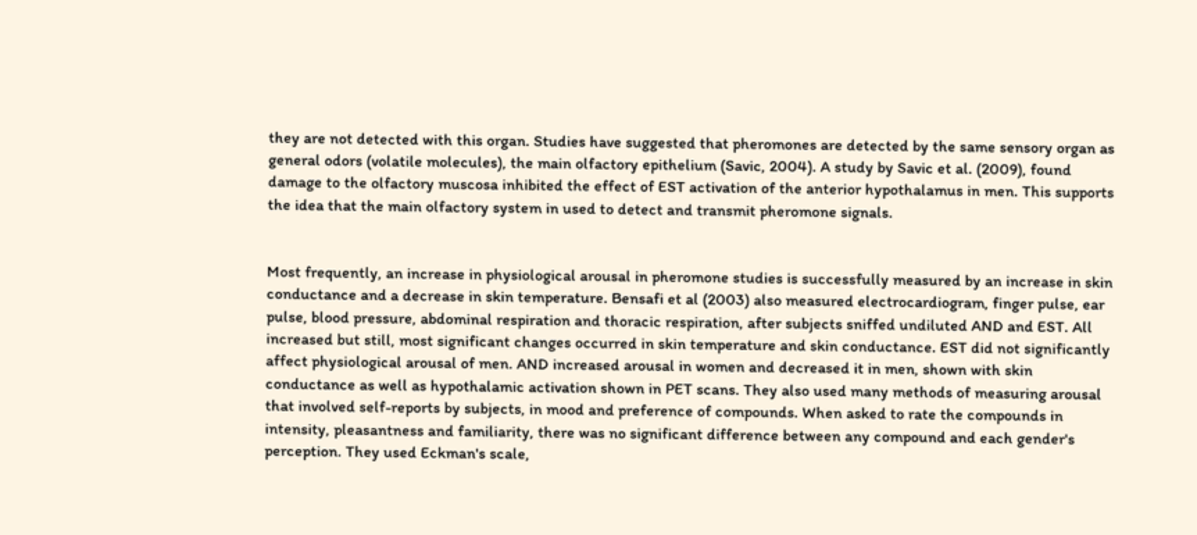they are not detected with this organ. Studies have suggested that pheromones are detected by the same sensory organ as general odors (volatile molecules), the main olfactory epithelium (Savic, 2004). A study by Savic et al. (2009), found damage to the olfactory muscosa inhibited the effect of EST activation of the anterior hypothalamus in men. This supports the idea that the main olfactory system in used to detect and transmit pheromone signals.


Most frequently, an increase in physiological arousal in pheromone studies is successfully measured by an increase in skin conductance and a decrease in skin temperature. Bensafi et al (2003) also measured electrocardiogram, finger pulse, ear pulse, blood pressure, abdominal respiration and thoracic respiration, after subjects sniffed undiluted AND and EST. All increased but still, most significant changes occurred in skin temperature and skin conductance. EST did not significantly affect physiological arousal of men. AND increased arousal in women and decreased it in men, shown with skin conductance as well as hypothalamic activation shown in PET scans. They also used many methods of measuring arousal that involved self-reports by subjects, in mood and preference of compounds. When asked to rate the compounds in intensity, pleasantness and familiarity, there was no significant difference between any compound and each gender's perception. They used Eckman's scale,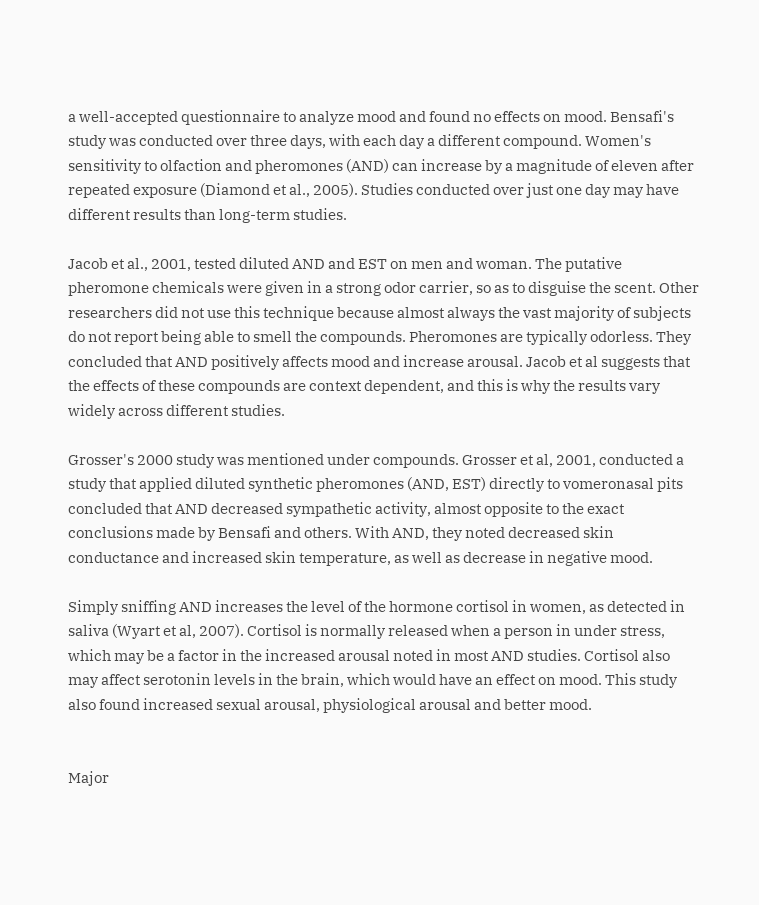a well-accepted questionnaire to analyze mood and found no effects on mood. Bensafi's study was conducted over three days, with each day a different compound. Women's sensitivity to olfaction and pheromones (AND) can increase by a magnitude of eleven after repeated exposure (Diamond et al., 2005). Studies conducted over just one day may have different results than long-term studies.

Jacob et al., 2001, tested diluted AND and EST on men and woman. The putative pheromone chemicals were given in a strong odor carrier, so as to disguise the scent. Other researchers did not use this technique because almost always the vast majority of subjects do not report being able to smell the compounds. Pheromones are typically odorless. They concluded that AND positively affects mood and increase arousal. Jacob et al suggests that the effects of these compounds are context dependent, and this is why the results vary widely across different studies.

Grosser's 2000 study was mentioned under compounds. Grosser et al, 2001, conducted a study that applied diluted synthetic pheromones (AND, EST) directly to vomeronasal pits concluded that AND decreased sympathetic activity, almost opposite to the exact conclusions made by Bensafi and others. With AND, they noted decreased skin conductance and increased skin temperature, as well as decrease in negative mood.

Simply sniffing AND increases the level of the hormone cortisol in women, as detected in saliva (Wyart et al, 2007). Cortisol is normally released when a person in under stress, which may be a factor in the increased arousal noted in most AND studies. Cortisol also may affect serotonin levels in the brain, which would have an effect on mood. This study also found increased sexual arousal, physiological arousal and better mood.


Major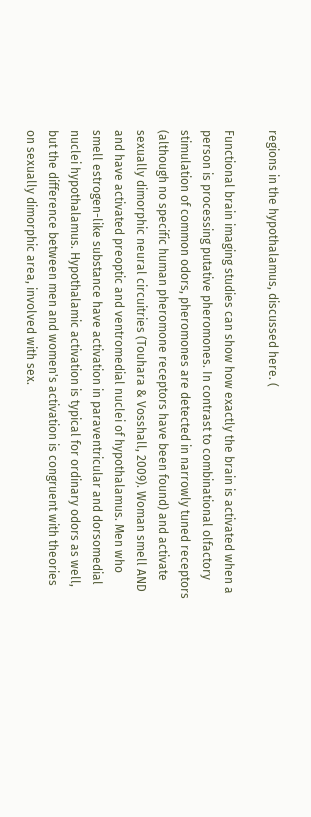regions in the hypothalamus, discussed here. (

Functional brain imaging studies can show how exactly the brain is activated when a person is processing putative pheromones. In contrast to combinational olfactory stimulation of common odors, pheromones are detected in narrowly tuned receptors (although no specific human pheromone receptors have been found) and activate sexually dimorphic neural circuitries (Touhara & Vosshall, 2009). Woman smell AND and have activated preoptic and ventromedial nuclei of hypothalamus. Men who smell estrogen-like substance have activation in paraventricular and dorsomedial nuclei hypothalamus. Hypothalamic activation is typical for ordinary odors as well, but the difference between men and women's activation is congruent with theories on sexually dimorphic area, involved with sex.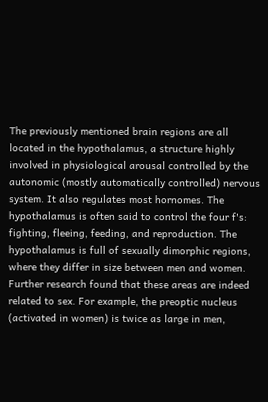The previously mentioned brain regions are all located in the hypothalamus, a structure highly involved in physiological arousal controlled by the autonomic (mostly automatically controlled) nervous system. It also regulates most hornomes. The hypothalamus is often said to control the four f's: fighting, fleeing, feeding, and reproduction. The hypothalamus is full of sexually dimorphic regions, where they differ in size between men and women. Further research found that these areas are indeed related to sex. For example, the preoptic nucleus (activated in women) is twice as large in men,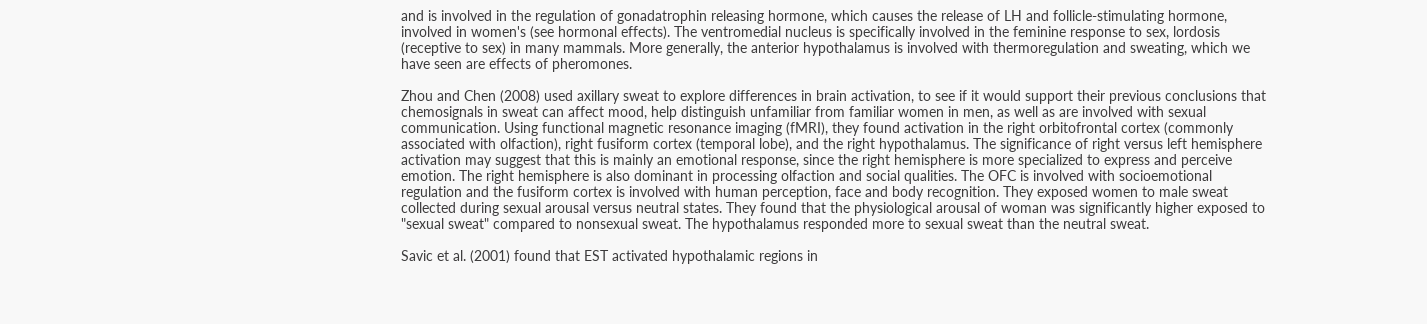and is involved in the regulation of gonadatrophin releasing hormone, which causes the release of LH and follicle-stimulating hormone, involved in women's (see hormonal effects). The ventromedial nucleus is specifically involved in the feminine response to sex, lordosis (receptive to sex) in many mammals. More generally, the anterior hypothalamus is involved with thermoregulation and sweating, which we have seen are effects of pheromones.

Zhou and Chen (2008) used axillary sweat to explore differences in brain activation, to see if it would support their previous conclusions that chemosignals in sweat can affect mood, help distinguish unfamiliar from familiar women in men, as well as are involved with sexual communication. Using functional magnetic resonance imaging (fMRI), they found activation in the right orbitofrontal cortex (commonly associated with olfaction), right fusiform cortex (temporal lobe), and the right hypothalamus. The significance of right versus left hemisphere activation may suggest that this is mainly an emotional response, since the right hemisphere is more specialized to express and perceive emotion. The right hemisphere is also dominant in processing olfaction and social qualities. The OFC is involved with socioemotional regulation and the fusiform cortex is involved with human perception, face and body recognition. They exposed women to male sweat collected during sexual arousal versus neutral states. They found that the physiological arousal of woman was significantly higher exposed to "sexual sweat" compared to nonsexual sweat. The hypothalamus responded more to sexual sweat than the neutral sweat.

Savic et al. (2001) found that EST activated hypothalamic regions in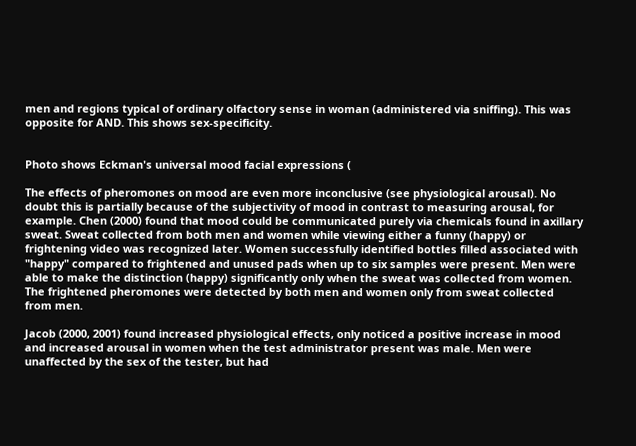men and regions typical of ordinary olfactory sense in woman (administered via sniffing). This was opposite for AND. This shows sex-specificity.


Photo shows Eckman's universal mood facial expressions (

The effects of pheromones on mood are even more inconclusive (see physiological arousal). No doubt this is partially because of the subjectivity of mood in contrast to measuring arousal, for example. Chen (2000) found that mood could be communicated purely via chemicals found in axillary sweat. Sweat collected from both men and women while viewing either a funny (happy) or frightening video was recognized later. Women successfully identified bottles filled associated with "happy" compared to frightened and unused pads when up to six samples were present. Men were able to make the distinction (happy) significantly only when the sweat was collected from women. The frightened pheromones were detected by both men and women only from sweat collected from men.

Jacob (2000, 2001) found increased physiological effects, only noticed a positive increase in mood and increased arousal in women when the test administrator present was male. Men were unaffected by the sex of the tester, but had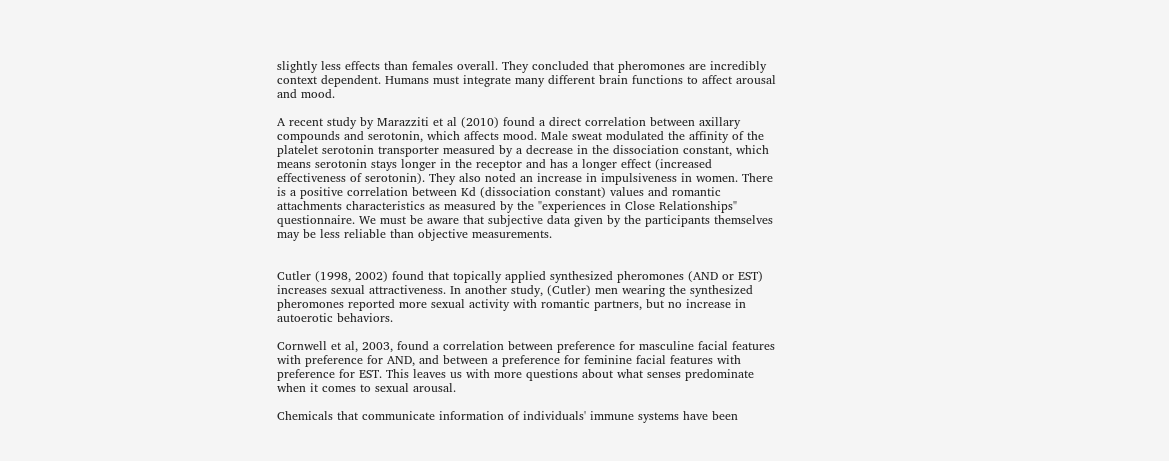slightly less effects than females overall. They concluded that pheromones are incredibly context dependent. Humans must integrate many different brain functions to affect arousal and mood.

A recent study by Marazziti et al (2010) found a direct correlation between axillary compounds and serotonin, which affects mood. Male sweat modulated the affinity of the platelet serotonin transporter measured by a decrease in the dissociation constant, which means serotonin stays longer in the receptor and has a longer effect (increased effectiveness of serotonin). They also noted an increase in impulsiveness in women. There is a positive correlation between Kd (dissociation constant) values and romantic attachments characteristics as measured by the "experiences in Close Relationships" questionnaire. We must be aware that subjective data given by the participants themselves may be less reliable than objective measurements.


Cutler (1998, 2002) found that topically applied synthesized pheromones (AND or EST) increases sexual attractiveness. In another study, (Cutler) men wearing the synthesized pheromones reported more sexual activity with romantic partners, but no increase in autoerotic behaviors.

Cornwell et al, 2003, found a correlation between preference for masculine facial features with preference for AND, and between a preference for feminine facial features with preference for EST. This leaves us with more questions about what senses predominate when it comes to sexual arousal.

Chemicals that communicate information of individuals' immune systems have been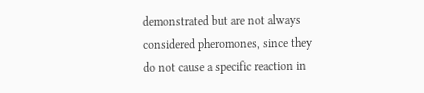demonstrated but are not always considered pheromones, since they do not cause a specific reaction in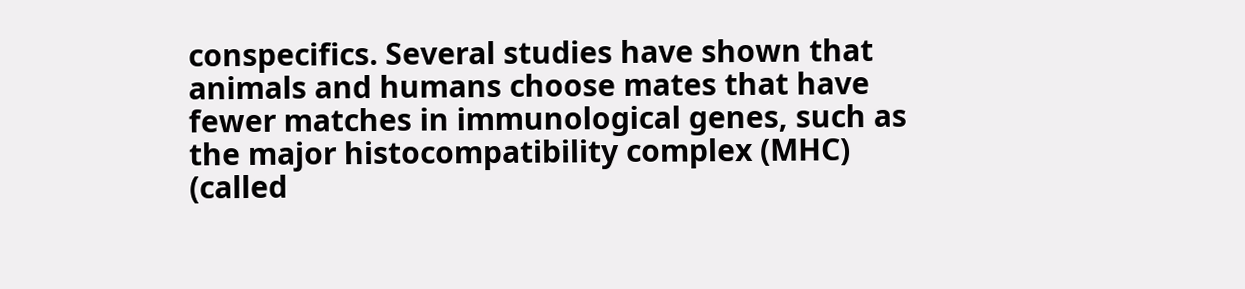conspecifics. Several studies have shown that animals and humans choose mates that have fewer matches in immunological genes, such as the major histocompatibility complex (MHC) (called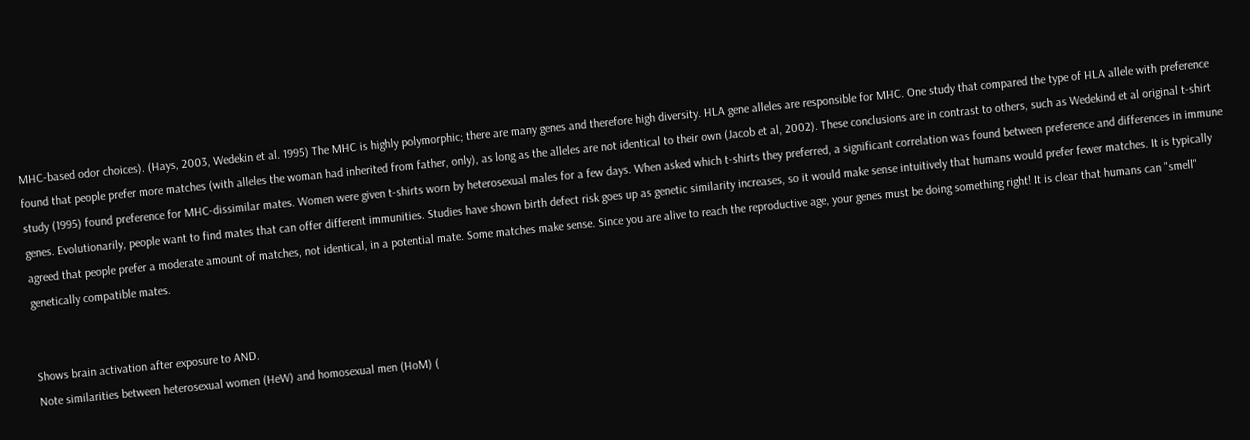MHC-based odor choices). (Hays, 2003, Wedekin et al. 1995) The MHC is highly polymorphic; there are many genes and therefore high diversity. HLA gene alleles are responsible for MHC. One study that compared the type of HLA allele with preference found that people prefer more matches (with alleles the woman had inherited from father, only), as long as the alleles are not identical to their own (Jacob et al, 2002). These conclusions are in contrast to others, such as Wedekind et al original t-shirt study (1995) found preference for MHC-dissimilar mates. Women were given t-shirts worn by heterosexual males for a few days. When asked which t-shirts they preferred, a significant correlation was found between preference and differences in immune genes. Evolutionarily, people want to find mates that can offer different immunities. Studies have shown birth defect risk goes up as genetic similarity increases, so it would make sense intuitively that humans would prefer fewer matches. It is typically agreed that people prefer a moderate amount of matches, not identical, in a potential mate. Some matches make sense. Since you are alive to reach the reproductive age, your genes must be doing something right! It is clear that humans can "smell" genetically compatible mates.


Shows brain activation after exposure to AND.
Note similarities between heterosexual women (HeW) and homosexual men (HoM) (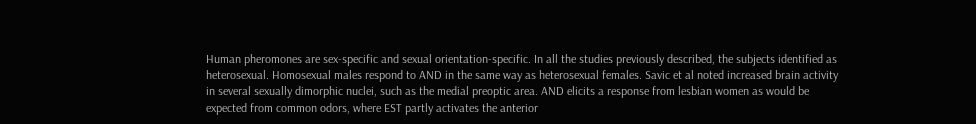Human pheromones are sex-specific and sexual orientation-specific. In all the studies previously described, the subjects identified as heterosexual. Homosexual males respond to AND in the same way as heterosexual females. Savic et al noted increased brain activity in several sexually dimorphic nuclei, such as the medial preoptic area. AND elicits a response from lesbian women as would be expected from common odors, where EST partly activates the anterior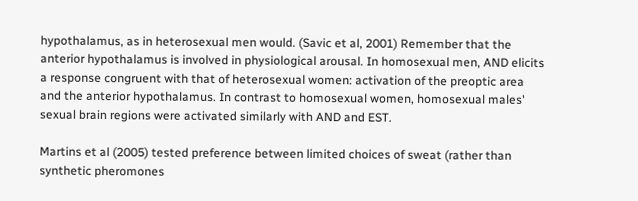hypothalamus, as in heterosexual men would. (Savic et al, 2001) Remember that the anterior hypothalamus is involved in physiological arousal. In homosexual men, AND elicits a response congruent with that of heterosexual women: activation of the preoptic area and the anterior hypothalamus. In contrast to homosexual women, homosexual males' sexual brain regions were activated similarly with AND and EST.

Martins et al (2005) tested preference between limited choices of sweat (rather than synthetic pheromones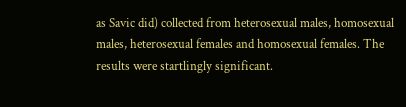as Savic did) collected from heterosexual males, homosexual males, heterosexual females and homosexual females. The results were startlingly significant.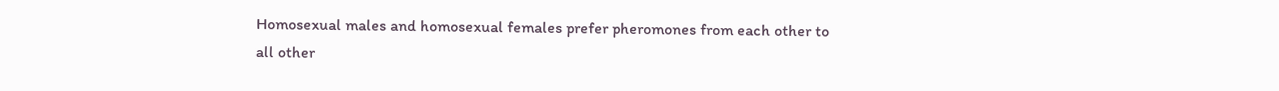Homosexual males and homosexual females prefer pheromones from each other to all other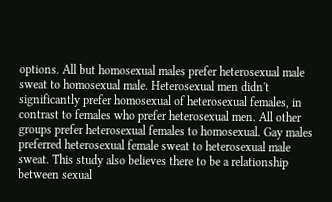options. All but homosexual males prefer heterosexual male sweat to homosexual male. Heterosexual men didn't significantly prefer homosexual of heterosexual females, in contrast to females who prefer heterosexual men. All other groups prefer heterosexual females to homosexual. Gay males preferred heterosexual female sweat to heterosexual male sweat. This study also believes there to be a relationship between sexual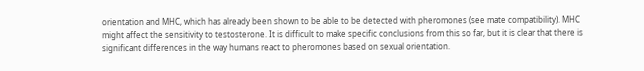orientation and MHC, which has already been shown to be able to be detected with pheromones (see mate compatibility). MHC might affect the sensitivity to testosterone. It is difficult to make specific conclusions from this so far, but it is clear that there is significant differences in the way humans react to pheromones based on sexual orientation.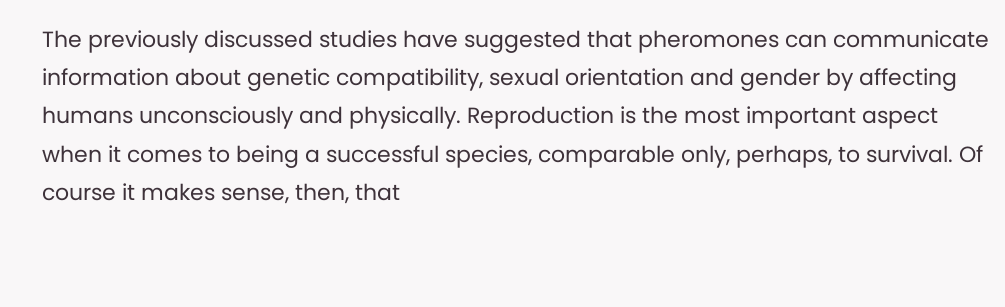The previously discussed studies have suggested that pheromones can communicate information about genetic compatibility, sexual orientation and gender by affecting humans unconsciously and physically. Reproduction is the most important aspect when it comes to being a successful species, comparable only, perhaps, to survival. Of course it makes sense, then, that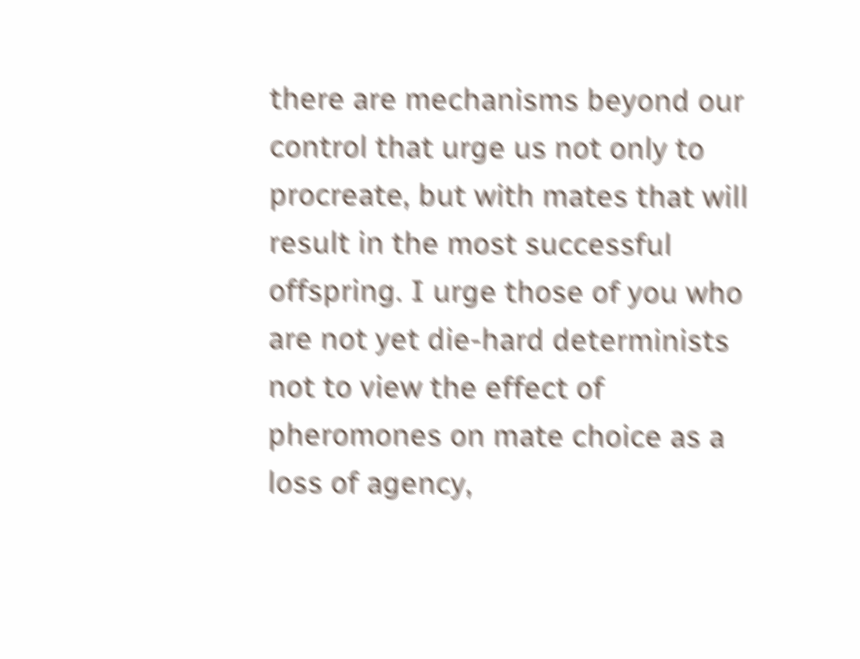there are mechanisms beyond our control that urge us not only to procreate, but with mates that will result in the most successful offspring. I urge those of you who are not yet die-hard determinists not to view the effect of pheromones on mate choice as a loss of agency,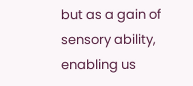but as a gain of sensory ability, enabling us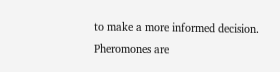to make a more informed decision. Pheromones are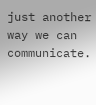just another way we can communicate.